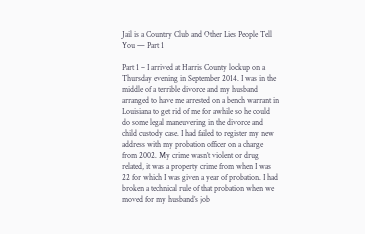Jail is a Country Club and Other Lies People Tell You — Part 1

Part 1 – I arrived at Harris County lockup on a Thursday evening in September 2014. I was in the middle of a terrible divorce and my husband arranged to have me arrested on a bench warrant in Louisiana to get rid of me for awhile so he could do some legal maneuvering in the divorce and child custody case. I had failed to register my new address with my probation officer on a charge from 2002. My crime wasn’t violent or drug related, it was a property crime from when I was 22 for which I was given a year of probation. I had broken a technical rule of that probation when we moved for my husband’s job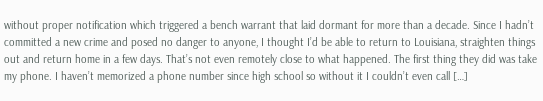without proper notification which triggered a bench warrant that laid dormant for more than a decade. Since I hadn’t committed a new crime and posed no danger to anyone, I thought I’d be able to return to Louisiana, straighten things out and return home in a few days. That’s not even remotely close to what happened. The first thing they did was take my phone. I haven’t memorized a phone number since high school so without it I couldn’t even call […]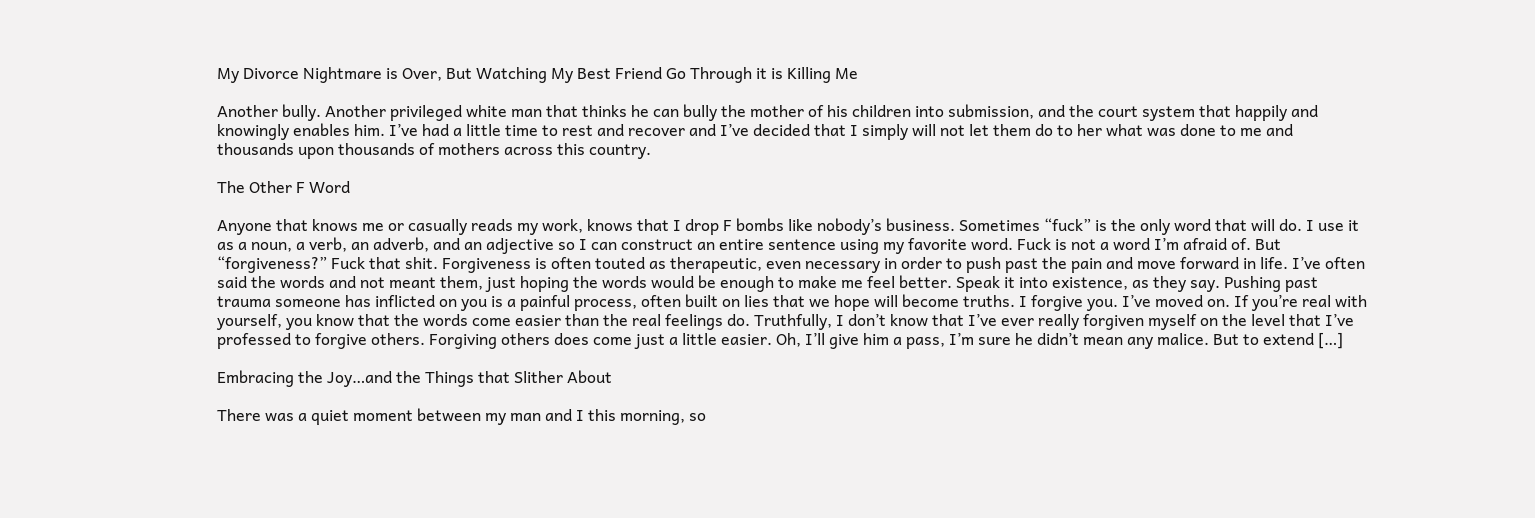My Divorce Nightmare is Over, But Watching My Best Friend Go Through it is Killing Me

Another bully. Another privileged white man that thinks he can bully the mother of his children into submission, and the court system that happily and knowingly enables him. I’ve had a little time to rest and recover and I’ve decided that I simply will not let them do to her what was done to me and thousands upon thousands of mothers across this country.

The Other F Word

Anyone that knows me or casually reads my work, knows that I drop F bombs like nobody’s business. Sometimes “fuck” is the only word that will do. I use it as a noun, a verb, an adverb, and an adjective so I can construct an entire sentence using my favorite word. Fuck is not a word I’m afraid of. But “forgiveness?” Fuck that shit. Forgiveness is often touted as therapeutic, even necessary in order to push past the pain and move forward in life. I’ve often said the words and not meant them, just hoping the words would be enough to make me feel better. Speak it into existence, as they say. Pushing past trauma someone has inflicted on you is a painful process, often built on lies that we hope will become truths. I forgive you. I’ve moved on. If you’re real with yourself, you know that the words come easier than the real feelings do. Truthfully, I don’t know that I’ve ever really forgiven myself on the level that I’ve professed to forgive others. Forgiving others does come just a little easier. Oh, I’ll give him a pass, I’m sure he didn’t mean any malice. But to extend […]

Embracing the Joy…and the Things that Slither About

There was a quiet moment between my man and I this morning, so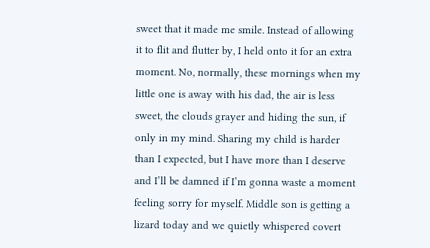sweet that it made me smile. Instead of allowing it to flit and flutter by, I held onto it for an extra moment. No, normally, these mornings when my little one is away with his dad, the air is less sweet, the clouds grayer and hiding the sun, if only in my mind. Sharing my child is harder than I expected, but I have more than I deserve and I’ll be damned if I’m gonna waste a moment feeling sorry for myself. Middle son is getting a lizard today and we quietly whispered covert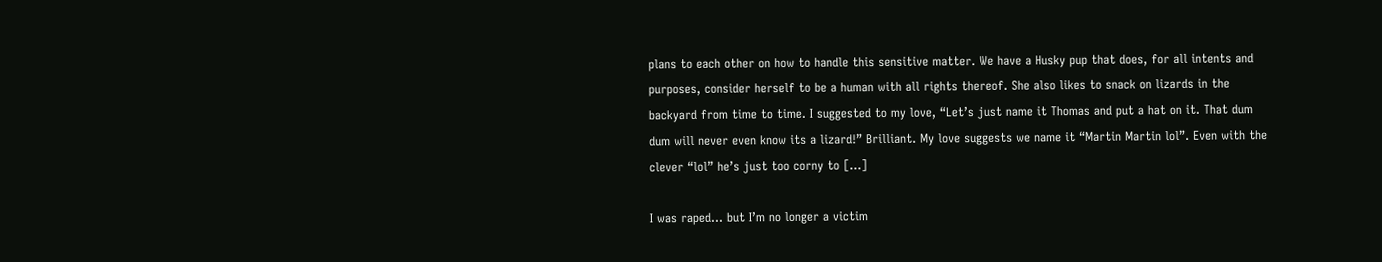plans to each other on how to handle this sensitive matter. We have a Husky pup that does, for all intents and purposes, consider herself to be a human with all rights thereof. She also likes to snack on lizards in the backyard from time to time. I suggested to my love, “Let’s just name it Thomas and put a hat on it. That dum dum will never even know its a lizard!” Brilliant. My love suggests we name it “Martin Martin lol”. Even with the clever “lol” he’s just too corny to […]

I was raped… but I’m no longer a victim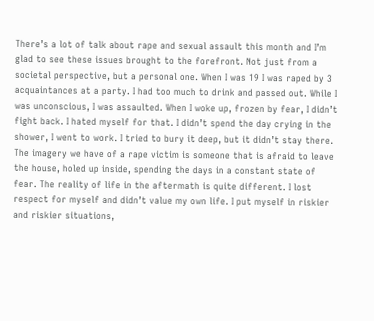There’s a lot of talk about rape and sexual assault this month and I’m glad to see these issues brought to the forefront. Not just from a societal perspective, but a personal one. When I was 19 I was raped by 3 acquaintances at a party. I had too much to drink and passed out. While I was unconscious, I was assaulted. When I woke up, frozen by fear, I didn’t fight back. I hated myself for that. I didn’t spend the day crying in the shower, I went to work. I tried to bury it deep, but it didn’t stay there. The imagery we have of a rape victim is someone that is afraid to leave the house, holed up inside, spending the days in a constant state of fear. The reality of life in the aftermath is quite different. I lost respect for myself and didn’t value my own life. I put myself in riskier and riskier situations,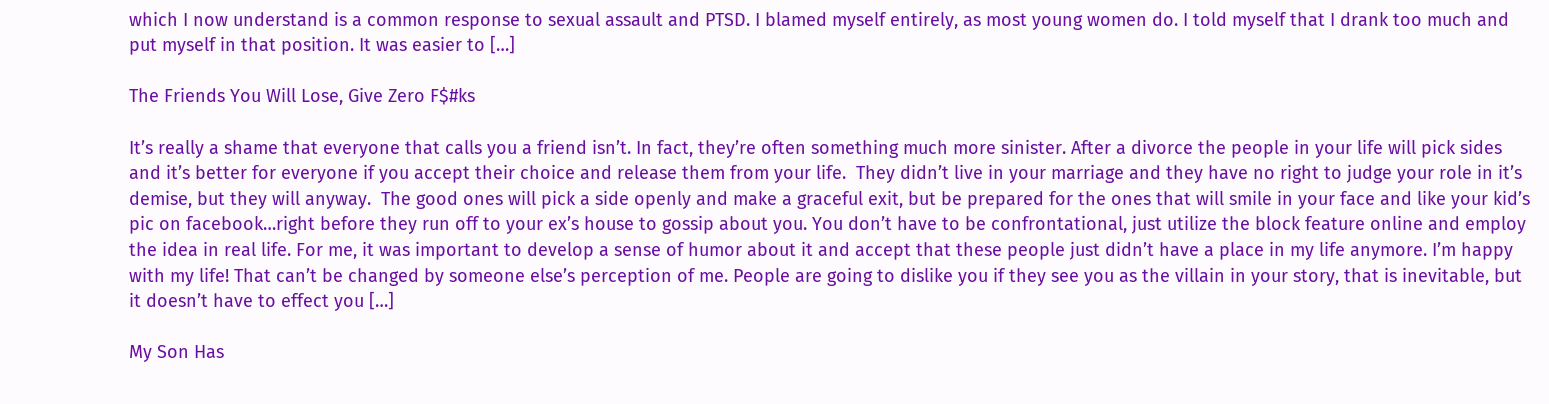which I now understand is a common response to sexual assault and PTSD. I blamed myself entirely, as most young women do. I told myself that I drank too much and put myself in that position. It was easier to […]

The Friends You Will Lose, Give Zero F$#ks

It’s really a shame that everyone that calls you a friend isn’t. In fact, they’re often something much more sinister. After a divorce the people in your life will pick sides and it’s better for everyone if you accept their choice and release them from your life.  They didn’t live in your marriage and they have no right to judge your role in it’s demise, but they will anyway.  The good ones will pick a side openly and make a graceful exit, but be prepared for the ones that will smile in your face and like your kid’s pic on facebook…right before they run off to your ex’s house to gossip about you. You don’t have to be confrontational, just utilize the block feature online and employ the idea in real life. For me, it was important to develop a sense of humor about it and accept that these people just didn’t have a place in my life anymore. I’m happy with my life! That can’t be changed by someone else’s perception of me. People are going to dislike you if they see you as the villain in your story, that is inevitable, but it doesn’t have to effect you […]

My Son Has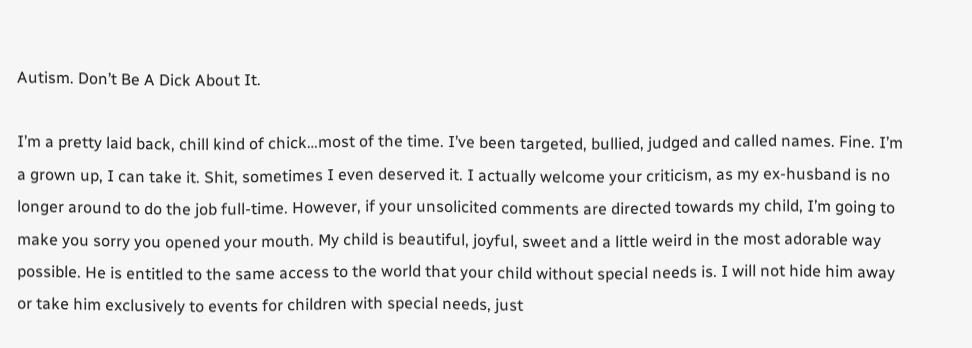Autism. Don’t Be A Dick About It.

I’m a pretty laid back, chill kind of chick…most of the time. I’ve been targeted, bullied, judged and called names. Fine. I’m a grown up, I can take it. Shit, sometimes I even deserved it. I actually welcome your criticism, as my ex-husband is no longer around to do the job full-time. However, if your unsolicited comments are directed towards my child, I’m going to make you sorry you opened your mouth. My child is beautiful, joyful, sweet and a little weird in the most adorable way possible. He is entitled to the same access to the world that your child without special needs is. I will not hide him away or take him exclusively to events for children with special needs, just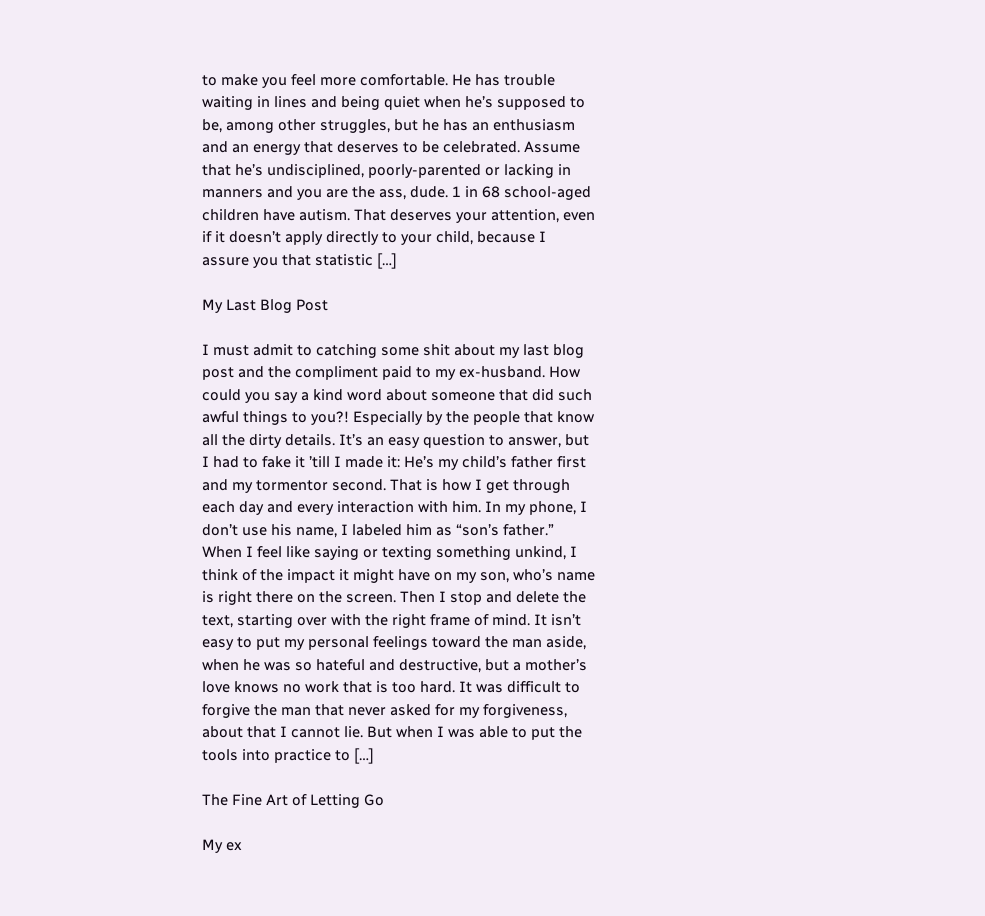to make you feel more comfortable. He has trouble waiting in lines and being quiet when he’s supposed to be, among other struggles, but he has an enthusiasm and an energy that deserves to be celebrated. Assume that he’s undisciplined, poorly-parented or lacking in manners and you are the ass, dude. 1 in 68 school-aged children have autism. That deserves your attention, even if it doesn’t apply directly to your child, because I assure you that statistic […]

My Last Blog Post

I must admit to catching some shit about my last blog post and the compliment paid to my ex-husband. How could you say a kind word about someone that did such awful things to you?! Especially by the people that know all the dirty details. It’s an easy question to answer, but I had to fake it ’till I made it: He’s my child’s father first and my tormentor second. That is how I get through each day and every interaction with him. In my phone, I don’t use his name, I labeled him as “son’s father.” When I feel like saying or texting something unkind, I think of the impact it might have on my son, who’s name is right there on the screen. Then I stop and delete the text, starting over with the right frame of mind. It isn’t easy to put my personal feelings toward the man aside, when he was so hateful and destructive, but a mother’s love knows no work that is too hard. It was difficult to forgive the man that never asked for my forgiveness, about that I cannot lie. But when I was able to put the tools into practice to […]

The Fine Art of Letting Go

My ex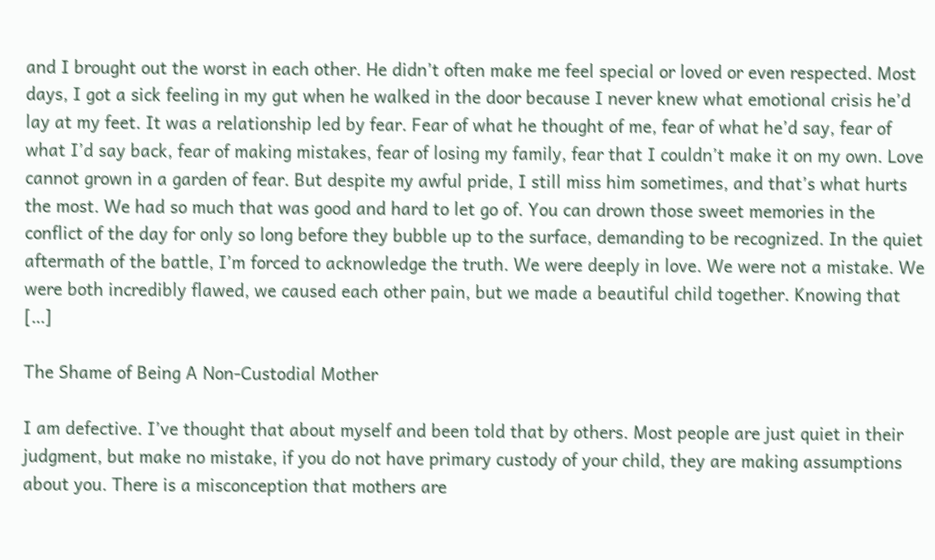and I brought out the worst in each other. He didn’t often make me feel special or loved or even respected. Most days, I got a sick feeling in my gut when he walked in the door because I never knew what emotional crisis he’d lay at my feet. It was a relationship led by fear. Fear of what he thought of me, fear of what he’d say, fear of what I’d say back, fear of making mistakes, fear of losing my family, fear that I couldn’t make it on my own. Love cannot grown in a garden of fear. But despite my awful pride, I still miss him sometimes, and that’s what hurts the most. We had so much that was good and hard to let go of. You can drown those sweet memories in the conflict of the day for only so long before they bubble up to the surface, demanding to be recognized. In the quiet aftermath of the battle, I’m forced to acknowledge the truth. We were deeply in love. We were not a mistake. We were both incredibly flawed, we caused each other pain, but we made a beautiful child together. Knowing that […]

The Shame of Being A Non-Custodial Mother

I am defective. I’ve thought that about myself and been told that by others. Most people are just quiet in their judgment, but make no mistake, if you do not have primary custody of your child, they are making assumptions about you. There is a misconception that mothers are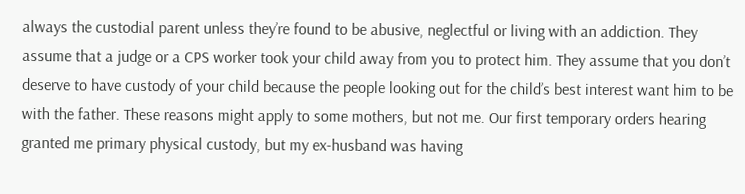always the custodial parent unless they’re found to be abusive, neglectful or living with an addiction. They assume that a judge or a CPS worker took your child away from you to protect him. They assume that you don’t deserve to have custody of your child because the people looking out for the child’s best interest want him to be with the father. These reasons might apply to some mothers, but not me. Our first temporary orders hearing granted me primary physical custody, but my ex-husband was having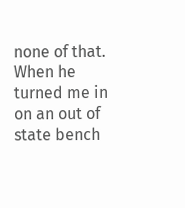none of that. When he turned me in on an out of state bench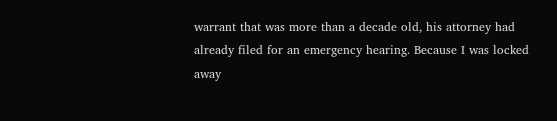warrant that was more than a decade old, his attorney had already filed for an emergency hearing. Because I was locked away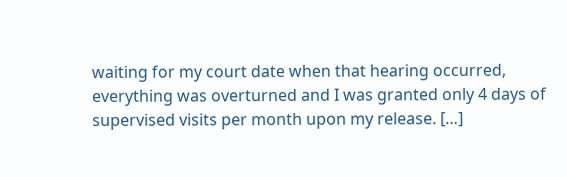waiting for my court date when that hearing occurred, everything was overturned and I was granted only 4 days of supervised visits per month upon my release. […]